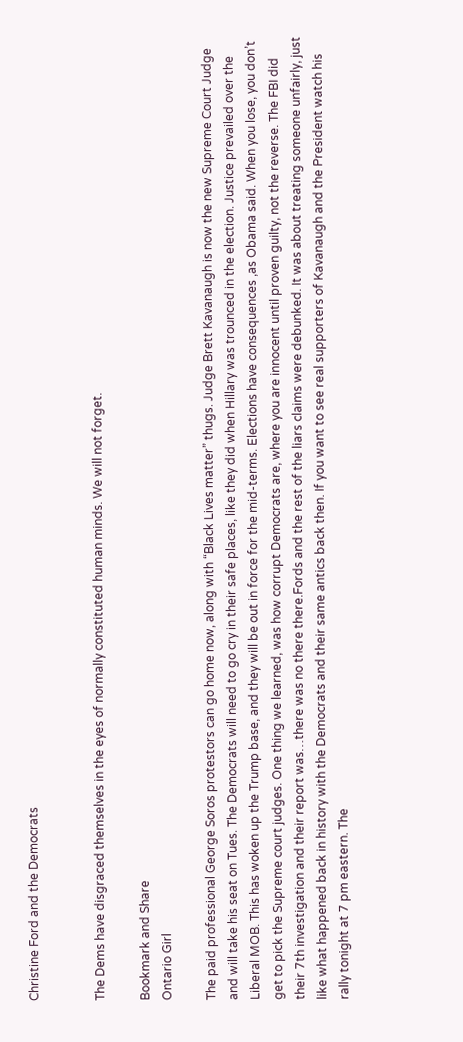Christine Ford and the Democrats


The Dems have disgraced themselves in the eyes of normally constituted human minds. We will not forget.

Bookmark and Share
Ontario Girl

The paid professional George Soros protestors can go home now, along with “Black Lives matter” thugs. Judge Brett Kavanaugh is now the new Supreme Court Judge and will take his seat on Tues. The Democrats will need to go cry in their safe places, like they did when Hillary was trounced in the election. Justice prevailed over the Liberal MOB. This has woken up the Trump base, and they will be out in force for the mid-terms. Elections have consequences ,as Obama said. When you lose, you don’t get to pick the Supreme court judges. One thing we learned, was how corrupt Democrats are, where you are innocent until proven guilty, not the reverse. The FBI did their 7th investigation and their report was…there was no there there.Fords and the rest of the liars claims were debunked. It was about treating someone unfairly, just like what happened back in history with the Democrats and their same antics back then. If you want to see real supporters of Kavanaugh and the President watch his rally tonight at 7 pm eastern. The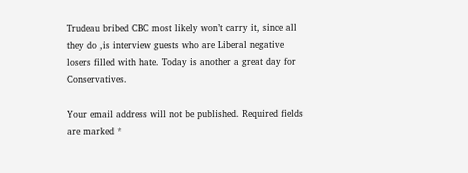Trudeau bribed CBC most likely won’t carry it, since all they do ,is interview guests who are Liberal negative losers filled with hate. Today is another a great day for Conservatives.

Your email address will not be published. Required fields are marked *